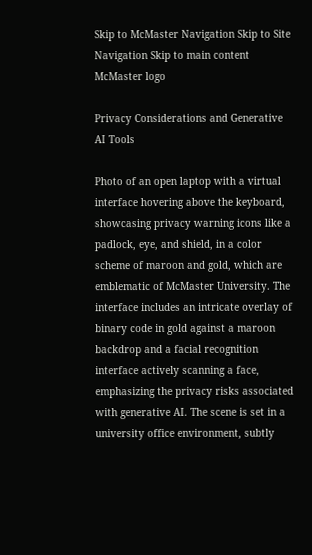Skip to McMaster Navigation Skip to Site Navigation Skip to main content
McMaster logo

Privacy Considerations and Generative AI Tools

Photo of an open laptop with a virtual interface hovering above the keyboard, showcasing privacy warning icons like a padlock, eye, and shield, in a color scheme of maroon and gold, which are emblematic of McMaster University. The interface includes an intricate overlay of binary code in gold against a maroon backdrop and a facial recognition interface actively scanning a face, emphasizing the privacy risks associated with generative AI. The scene is set in a university office environment, subtly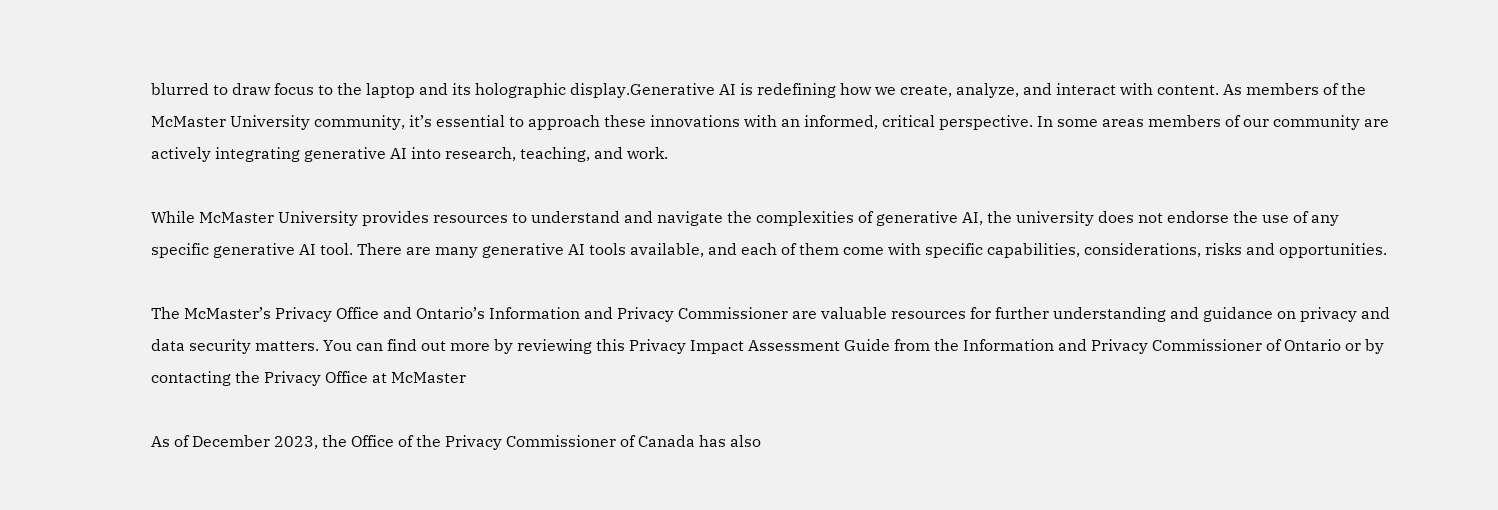blurred to draw focus to the laptop and its holographic display.Generative AI is redefining how we create, analyze, and interact with content. As members of the McMaster University community, it’s essential to approach these innovations with an informed, critical perspective. In some areas members of our community are actively integrating generative AI into research, teaching, and work.

While McMaster University provides resources to understand and navigate the complexities of generative AI, the university does not endorse the use of any specific generative AI tool. There are many generative AI tools available, and each of them come with specific capabilities, considerations, risks and opportunities.

The McMaster’s Privacy Office and Ontario’s Information and Privacy Commissioner are valuable resources for further understanding and guidance on privacy and data security matters. You can find out more by reviewing this Privacy Impact Assessment Guide from the Information and Privacy Commissioner of Ontario or by contacting the Privacy Office at McMaster

As of December 2023, the Office of the Privacy Commissioner of Canada has also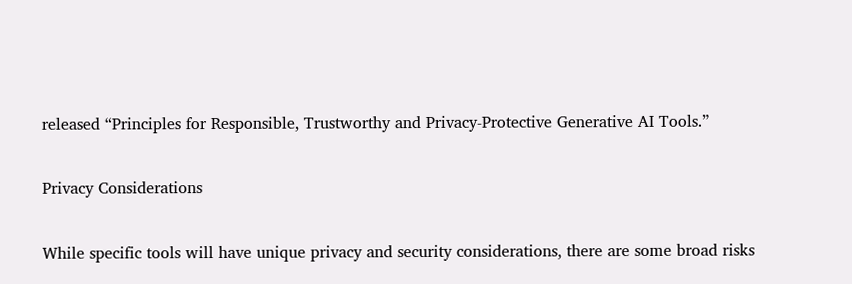released “Principles for Responsible, Trustworthy and Privacy-Protective Generative AI Tools.”

Privacy Considerations

While specific tools will have unique privacy and security considerations, there are some broad risks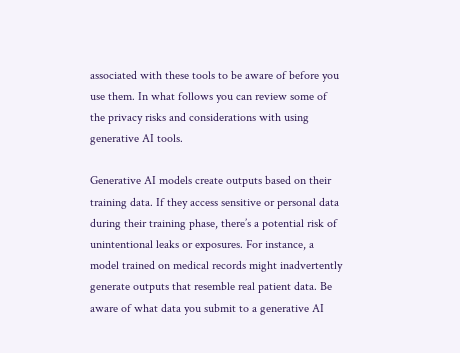associated with these tools to be aware of before you use them. In what follows you can review some of the privacy risks and considerations with using generative AI tools.

Generative AI models create outputs based on their training data. If they access sensitive or personal data during their training phase, there’s a potential risk of unintentional leaks or exposures. For instance, a model trained on medical records might inadvertently generate outputs that resemble real patient data. Be aware of what data you submit to a generative AI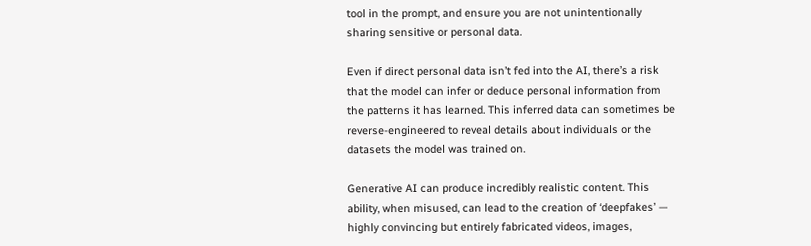tool in the prompt, and ensure you are not unintentionally sharing sensitive or personal data.

Even if direct personal data isn’t fed into the AI, there’s a risk that the model can infer or deduce personal information from the patterns it has learned. This inferred data can sometimes be reverse-engineered to reveal details about individuals or the datasets the model was trained on.

Generative AI can produce incredibly realistic content. This ability, when misused, can lead to the creation of ‘deepfakes’ — highly convincing but entirely fabricated videos, images,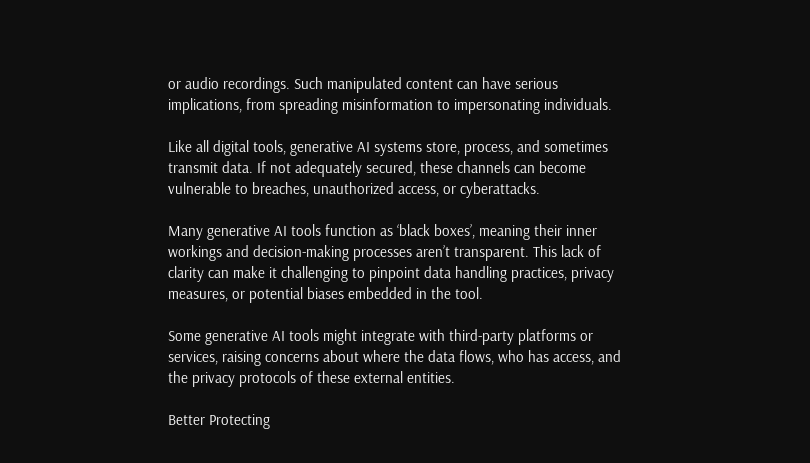or audio recordings. Such manipulated content can have serious implications, from spreading misinformation to impersonating individuals.

Like all digital tools, generative AI systems store, process, and sometimes transmit data. If not adequately secured, these channels can become vulnerable to breaches, unauthorized access, or cyberattacks.

Many generative AI tools function as ‘black boxes’, meaning their inner workings and decision-making processes aren’t transparent. This lack of clarity can make it challenging to pinpoint data handling practices, privacy measures, or potential biases embedded in the tool.

Some generative AI tools might integrate with third-party platforms or services, raising concerns about where the data flows, who has access, and the privacy protocols of these external entities.

Better Protecting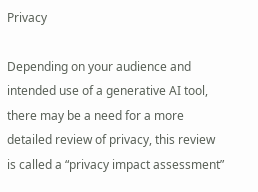Privacy

Depending on your audience and intended use of a generative AI tool, there may be a need for a more detailed review of privacy, this review is called a “privacy impact assessment”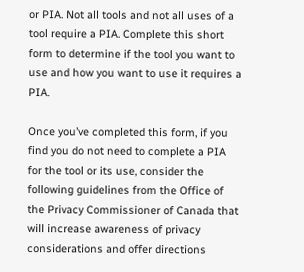or PIA. Not all tools and not all uses of a tool require a PIA. Complete this short form to determine if the tool you want to use and how you want to use it requires a PIA.

Once you’ve completed this form, if you find you do not need to complete a PIA for the tool or its use, consider the following guidelines from the Office of the Privacy Commissioner of Canada that will increase awareness of privacy considerations and offer directions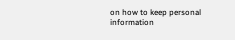on how to keep personal information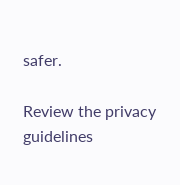safer.

Review the privacy guidelines